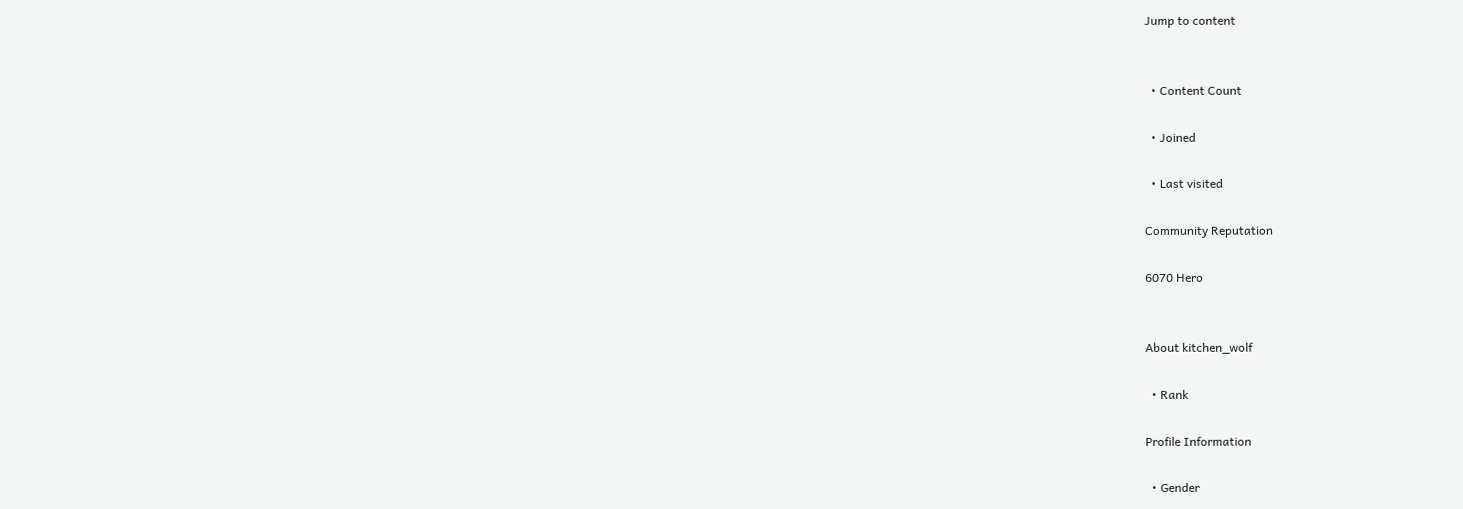Jump to content


  • Content Count

  • Joined

  • Last visited

Community Reputation

6070 Hero


About kitchen_wolf

  • Rank

Profile Information

  • Gender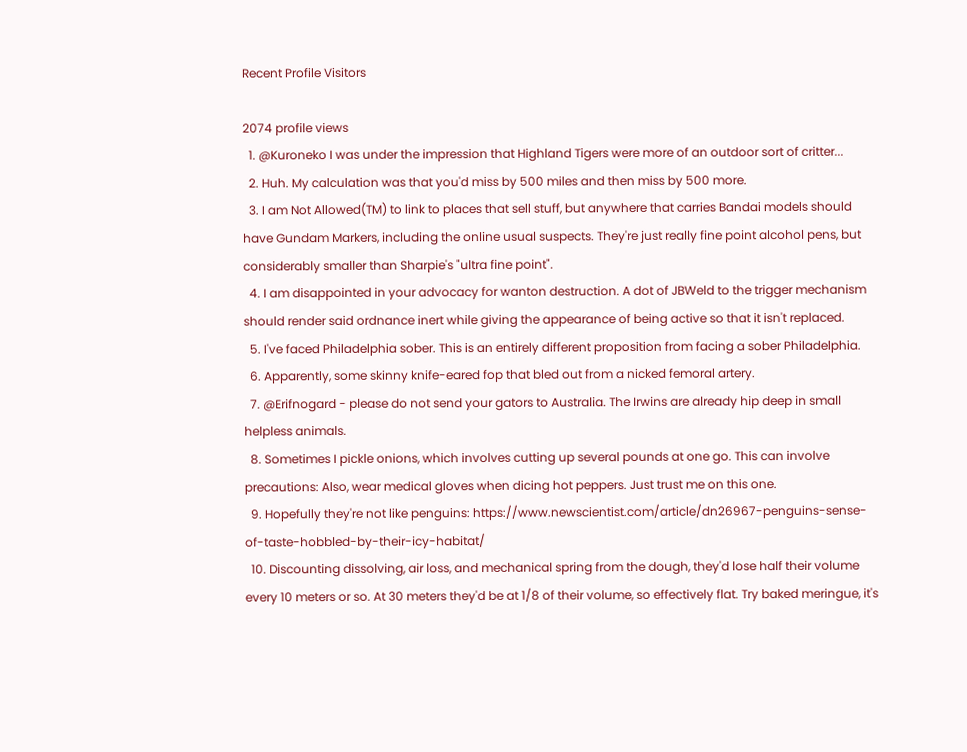Recent Profile Visitors

2074 profile views
  1. @Kuroneko I was under the impression that Highland Tigers were more of an outdoor sort of critter...
  2. Huh. My calculation was that you'd miss by 500 miles and then miss by 500 more.
  3. I am Not Allowed(TM) to link to places that sell stuff, but anywhere that carries Bandai models should have Gundam Markers, including the online usual suspects. They're just really fine point alcohol pens, but considerably smaller than Sharpie's "ultra fine point".
  4. I am disappointed in your advocacy for wanton destruction. A dot of JBWeld to the trigger mechanism should render said ordnance inert while giving the appearance of being active so that it isn't replaced.
  5. I've faced Philadelphia sober. This is an entirely different proposition from facing a sober Philadelphia.
  6. Apparently, some skinny knife-eared fop that bled out from a nicked femoral artery.
  7. @Erifnogard - please do not send your gators to Australia. The Irwins are already hip deep in small helpless animals.
  8. Sometimes I pickle onions, which involves cutting up several pounds at one go. This can involve precautions: Also, wear medical gloves when dicing hot peppers. Just trust me on this one.
  9. Hopefully they're not like penguins: https://www.newscientist.com/article/dn26967-penguins-sense-of-taste-hobbled-by-their-icy-habitat/
  10. Discounting dissolving, air loss, and mechanical spring from the dough, they'd lose half their volume every 10 meters or so. At 30 meters they'd be at 1/8 of their volume, so effectively flat. Try baked meringue, it's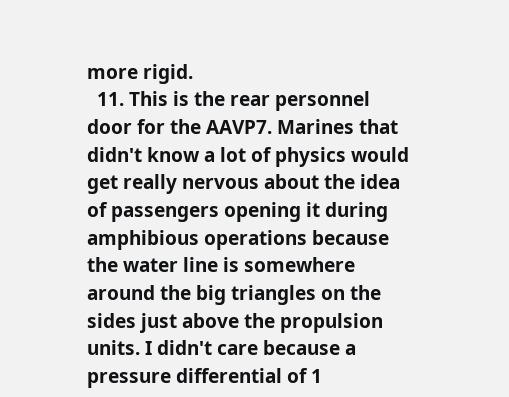more rigid.
  11. This is the rear personnel door for the AAVP7. Marines that didn't know a lot of physics would get really nervous about the idea of passengers opening it during amphibious operations because the water line is somewhere around the big triangles on the sides just above the propulsion units. I didn't care because a pressure differential of 1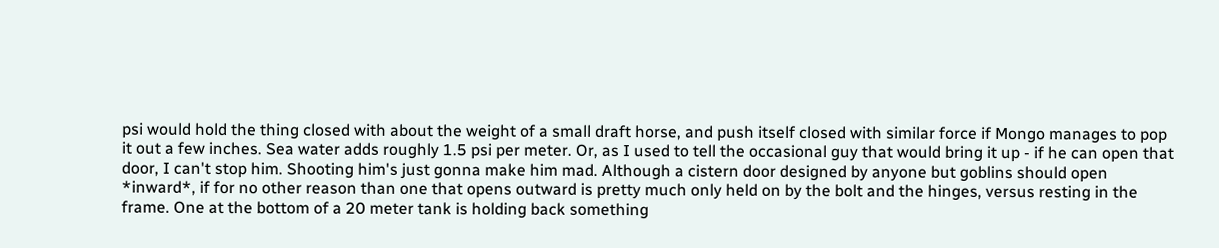psi would hold the thing closed with about the weight of a small draft horse, and push itself closed with similar force if Mongo manages to pop it out a few inches. Sea water adds roughly 1.5 psi per meter. Or, as I used to tell the occasional guy that would bring it up - if he can open that door, I can't stop him. Shooting him's just gonna make him mad. Although a cistern door designed by anyone but goblins should open *inward*, if for no other reason than one that opens outward is pretty much only held on by the bolt and the hinges, versus resting in the frame. One at the bottom of a 20 meter tank is holding back something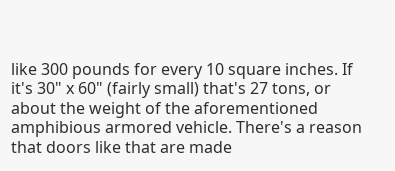like 300 pounds for every 10 square inches. If it's 30" x 60" (fairly small) that's 27 tons, or about the weight of the aforementioned amphibious armored vehicle. There's a reason that doors like that are made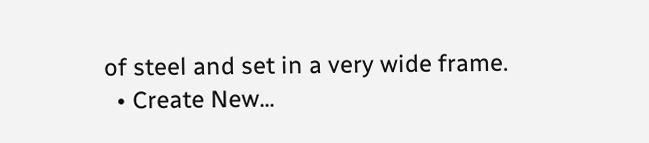of steel and set in a very wide frame.
  • Create New...